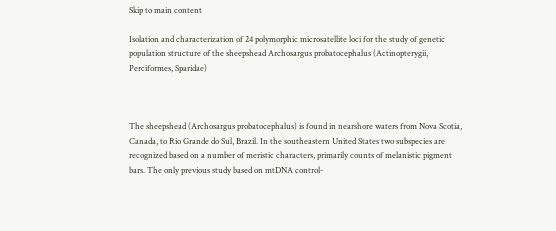Skip to main content

Isolation and characterization of 24 polymorphic microsatellite loci for the study of genetic population structure of the sheepshead Archosargus probatocephalus (Actinopterygii, Perciformes, Sparidae)



The sheepshead (Archosargus probatocephalus) is found in nearshore waters from Nova Scotia, Canada, to Rio Grande do Sul, Brazil. In the southeastern United States two subspecies are recognized based on a number of meristic characters, primarily counts of melanistic pigment bars. The only previous study based on mtDNA control-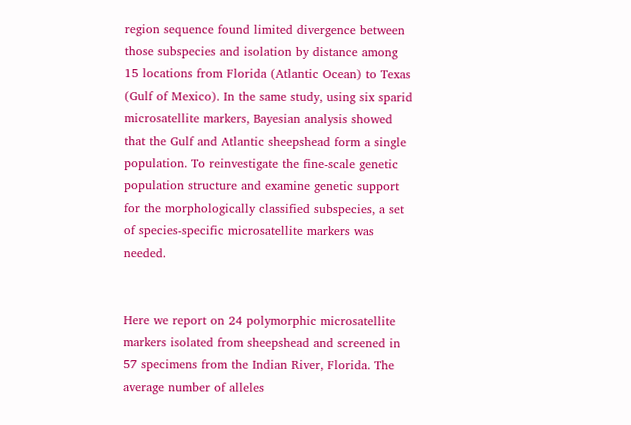region sequence found limited divergence between those subspecies and isolation by distance among 15 locations from Florida (Atlantic Ocean) to Texas (Gulf of Mexico). In the same study, using six sparid microsatellite markers, Bayesian analysis showed that the Gulf and Atlantic sheepshead form a single population. To reinvestigate the fine-scale genetic population structure and examine genetic support for the morphologically classified subspecies, a set of species-specific microsatellite markers was needed.


Here we report on 24 polymorphic microsatellite markers isolated from sheepshead and screened in 57 specimens from the Indian River, Florida. The average number of alleles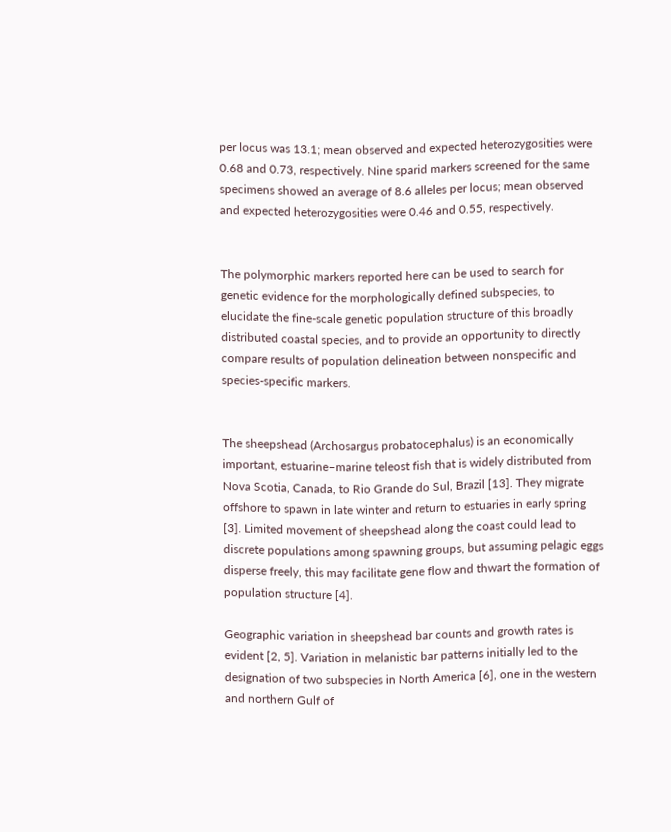per locus was 13.1; mean observed and expected heterozygosities were 0.68 and 0.73, respectively. Nine sparid markers screened for the same specimens showed an average of 8.6 alleles per locus; mean observed and expected heterozygosities were 0.46 and 0.55, respectively.


The polymorphic markers reported here can be used to search for genetic evidence for the morphologically defined subspecies, to elucidate the fine-scale genetic population structure of this broadly distributed coastal species, and to provide an opportunity to directly compare results of population delineation between nonspecific and species-specific markers.


The sheepshead (Archosargus probatocephalus) is an economically important, estuarine–marine teleost fish that is widely distributed from Nova Scotia, Canada, to Rio Grande do Sul, Brazil [13]. They migrate offshore to spawn in late winter and return to estuaries in early spring [3]. Limited movement of sheepshead along the coast could lead to discrete populations among spawning groups, but assuming pelagic eggs disperse freely, this may facilitate gene flow and thwart the formation of population structure [4].

Geographic variation in sheepshead bar counts and growth rates is evident [2, 5]. Variation in melanistic bar patterns initially led to the designation of two subspecies in North America [6], one in the western and northern Gulf of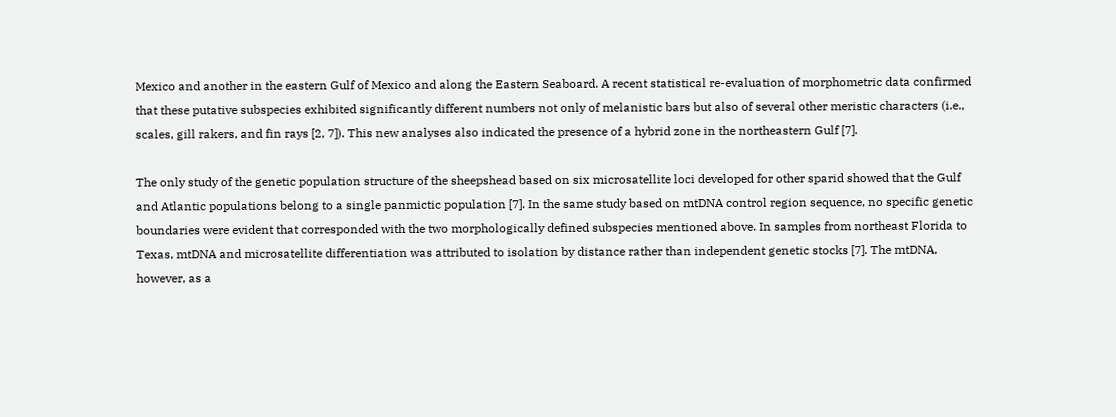Mexico and another in the eastern Gulf of Mexico and along the Eastern Seaboard. A recent statistical re-evaluation of morphometric data confirmed that these putative subspecies exhibited significantly different numbers not only of melanistic bars but also of several other meristic characters (i.e., scales, gill rakers, and fin rays [2, 7]). This new analyses also indicated the presence of a hybrid zone in the northeastern Gulf [7].

The only study of the genetic population structure of the sheepshead based on six microsatellite loci developed for other sparid showed that the Gulf and Atlantic populations belong to a single panmictic population [7]. In the same study based on mtDNA control region sequence, no specific genetic boundaries were evident that corresponded with the two morphologically defined subspecies mentioned above. In samples from northeast Florida to Texas, mtDNA and microsatellite differentiation was attributed to isolation by distance rather than independent genetic stocks [7]. The mtDNA, however, as a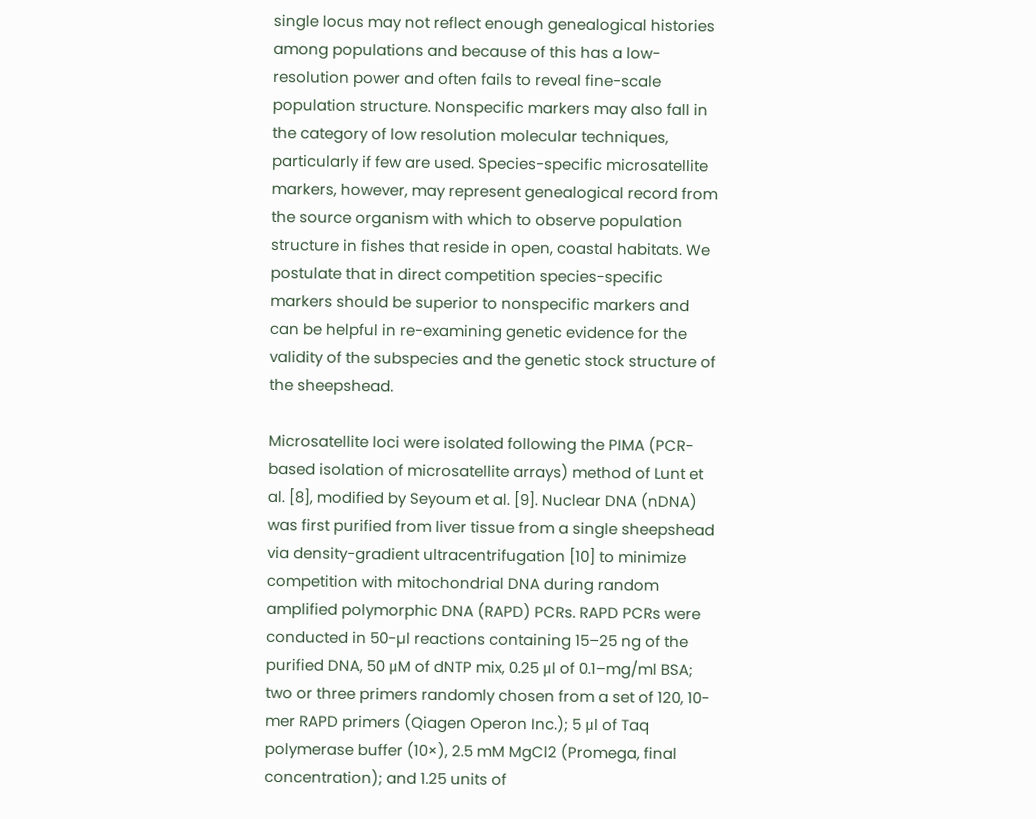single locus may not reflect enough genealogical histories among populations and because of this has a low-resolution power and often fails to reveal fine-scale population structure. Nonspecific markers may also fall in the category of low resolution molecular techniques, particularly if few are used. Species-specific microsatellite markers, however, may represent genealogical record from the source organism with which to observe population structure in fishes that reside in open, coastal habitats. We postulate that in direct competition species-specific markers should be superior to nonspecific markers and can be helpful in re-examining genetic evidence for the validity of the subspecies and the genetic stock structure of the sheepshead.

Microsatellite loci were isolated following the PIMA (PCR-based isolation of microsatellite arrays) method of Lunt et al. [8], modified by Seyoum et al. [9]. Nuclear DNA (nDNA) was first purified from liver tissue from a single sheepshead via density-gradient ultracentrifugation [10] to minimize competition with mitochondrial DNA during random amplified polymorphic DNA (RAPD) PCRs. RAPD PCRs were conducted in 50-µl reactions containing 15–25 ng of the purified DNA, 50 μM of dNTP mix, 0.25 μl of 0.1–mg/ml BSA; two or three primers randomly chosen from a set of 120, 10-mer RAPD primers (Qiagen Operon Inc.); 5 μl of Taq polymerase buffer (10×), 2.5 mM MgCl2 (Promega, final concentration); and 1.25 units of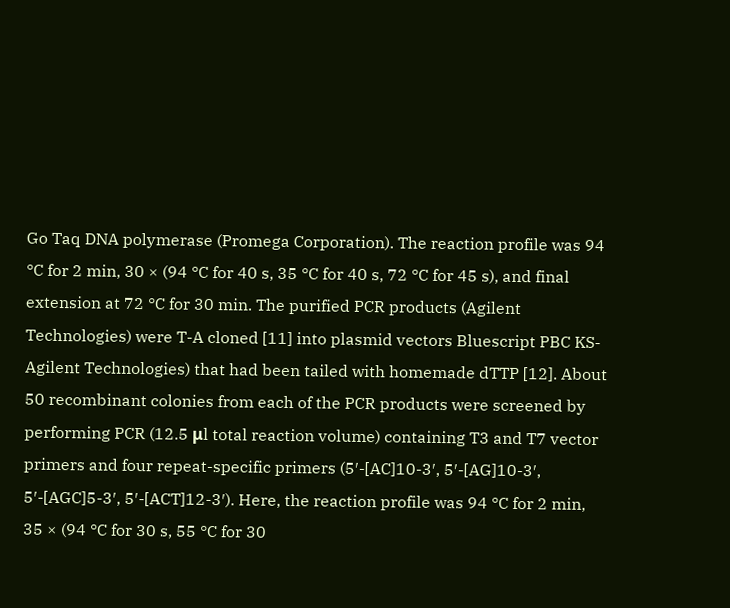Go Taq DNA polymerase (Promega Corporation). The reaction profile was 94 °C for 2 min, 30 × (94 °C for 40 s, 35 °C for 40 s, 72 °C for 45 s), and final extension at 72 °C for 30 min. The purified PCR products (Agilent Technologies) were T-A cloned [11] into plasmid vectors Bluescript PBC KS-Agilent Technologies) that had been tailed with homemade dTTP [12]. About 50 recombinant colonies from each of the PCR products were screened by performing PCR (12.5 μl total reaction volume) containing T3 and T7 vector primers and four repeat-specific primers (5′-[AC]10-3′, 5′-[AG]10-3′, 5′-[AGC]5-3′, 5′-[ACT]12-3′). Here, the reaction profile was 94 °C for 2 min, 35 × (94 °C for 30 s, 55 °C for 30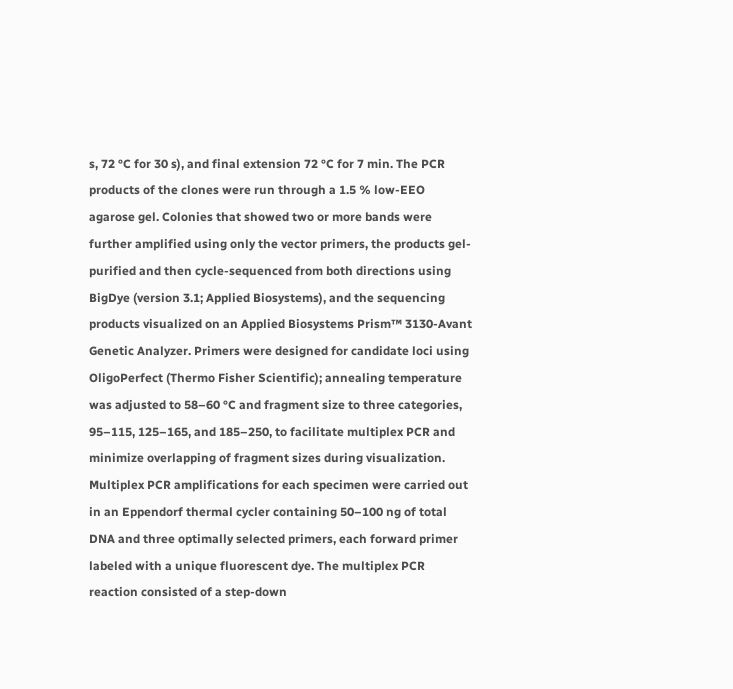s, 72 °C for 30 s), and final extension 72 °C for 7 min. The PCR products of the clones were run through a 1.5 % low-EEO agarose gel. Colonies that showed two or more bands were further amplified using only the vector primers, the products gel-purified and then cycle-sequenced from both directions using BigDye (version 3.1; Applied Biosystems), and the sequencing products visualized on an Applied Biosystems Prism™ 3130-Avant Genetic Analyzer. Primers were designed for candidate loci using OligoPerfect (Thermo Fisher Scientific); annealing temperature was adjusted to 58–60 °C and fragment size to three categories, 95–115, 125–165, and 185–250, to facilitate multiplex PCR and minimize overlapping of fragment sizes during visualization. Multiplex PCR amplifications for each specimen were carried out in an Eppendorf thermal cycler containing 50–100 ng of total DNA and three optimally selected primers, each forward primer labeled with a unique fluorescent dye. The multiplex PCR reaction consisted of a step-down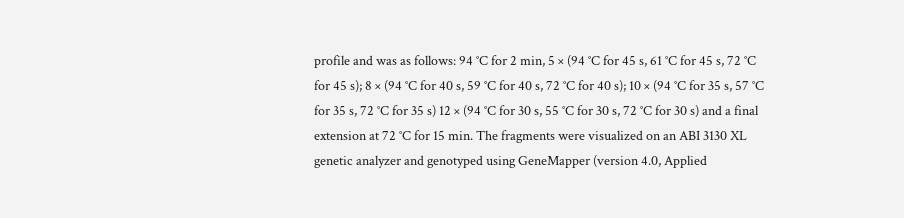profile and was as follows: 94 °C for 2 min, 5 × (94 °C for 45 s, 61 °C for 45 s, 72 °C for 45 s); 8 × (94 °C for 40 s, 59 °C for 40 s, 72 °C for 40 s); 10 × (94 °C for 35 s, 57 °C for 35 s, 72 °C for 35 s) 12 × (94 °C for 30 s, 55 °C for 30 s, 72 °C for 30 s) and a final extension at 72 °C for 15 min. The fragments were visualized on an ABI 3130 XL genetic analyzer and genotyped using GeneMapper (version 4.0, Applied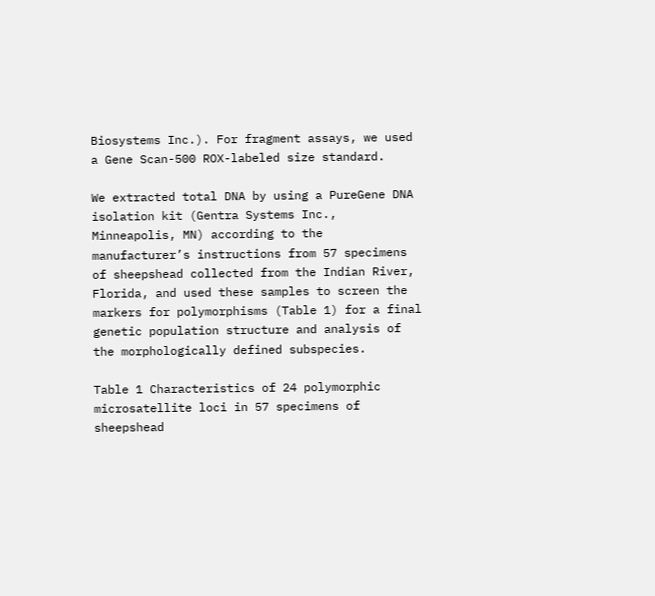Biosystems Inc.). For fragment assays, we used a Gene Scan-500 ROX-labeled size standard.

We extracted total DNA by using a PureGene DNA isolation kit (Gentra Systems Inc., Minneapolis, MN) according to the manufacturer’s instructions from 57 specimens of sheepshead collected from the Indian River, Florida, and used these samples to screen the markers for polymorphisms (Table 1) for a final genetic population structure and analysis of the morphologically defined subspecies.

Table 1 Characteristics of 24 polymorphic microsatellite loci in 57 specimens of sheepshead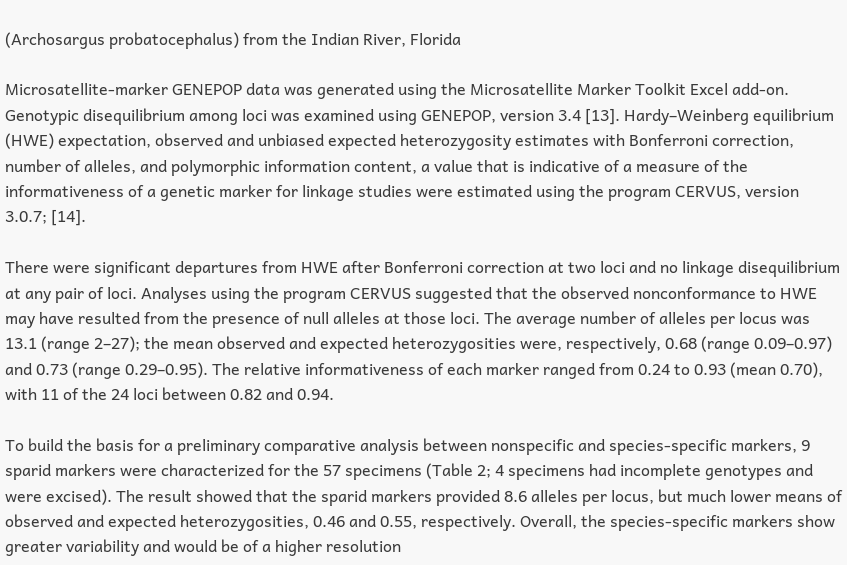(Archosargus probatocephalus) from the Indian River, Florida

Microsatellite-marker GENEPOP data was generated using the Microsatellite Marker Toolkit Excel add-on. Genotypic disequilibrium among loci was examined using GENEPOP, version 3.4 [13]. Hardy–Weinberg equilibrium (HWE) expectation, observed and unbiased expected heterozygosity estimates with Bonferroni correction, number of alleles, and polymorphic information content, a value that is indicative of a measure of the informativeness of a genetic marker for linkage studies were estimated using the program CERVUS, version 3.0.7; [14].

There were significant departures from HWE after Bonferroni correction at two loci and no linkage disequilibrium at any pair of loci. Analyses using the program CERVUS suggested that the observed nonconformance to HWE may have resulted from the presence of null alleles at those loci. The average number of alleles per locus was 13.1 (range 2–27); the mean observed and expected heterozygosities were, respectively, 0.68 (range 0.09–0.97) and 0.73 (range 0.29–0.95). The relative informativeness of each marker ranged from 0.24 to 0.93 (mean 0.70), with 11 of the 24 loci between 0.82 and 0.94.

To build the basis for a preliminary comparative analysis between nonspecific and species-specific markers, 9 sparid markers were characterized for the 57 specimens (Table 2; 4 specimens had incomplete genotypes and were excised). The result showed that the sparid markers provided 8.6 alleles per locus, but much lower means of observed and expected heterozygosities, 0.46 and 0.55, respectively. Overall, the species-specific markers show greater variability and would be of a higher resolution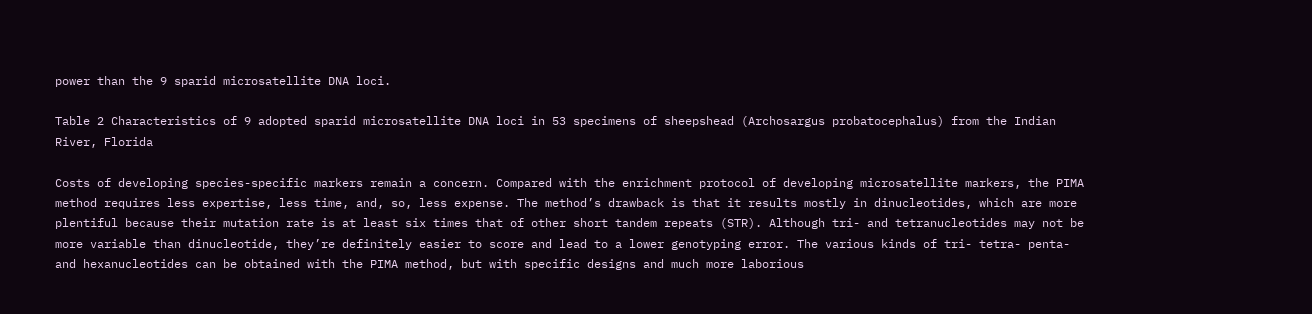power than the 9 sparid microsatellite DNA loci.

Table 2 Characteristics of 9 adopted sparid microsatellite DNA loci in 53 specimens of sheepshead (Archosargus probatocephalus) from the Indian River, Florida

Costs of developing species-specific markers remain a concern. Compared with the enrichment protocol of developing microsatellite markers, the PIMA method requires less expertise, less time, and, so, less expense. The method’s drawback is that it results mostly in dinucleotides, which are more plentiful because their mutation rate is at least six times that of other short tandem repeats (STR). Although tri- and tetranucleotides may not be more variable than dinucleotide, they’re definitely easier to score and lead to a lower genotyping error. The various kinds of tri- tetra- penta- and hexanucleotides can be obtained with the PIMA method, but with specific designs and much more laborious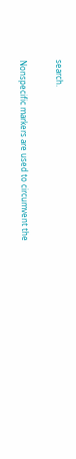search.

Nonspecific markers are used to circumvent the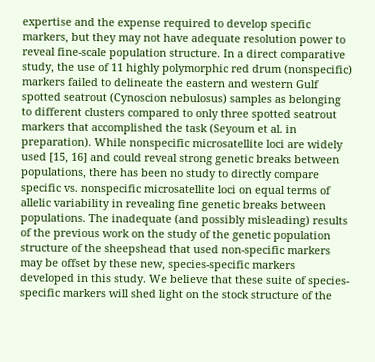expertise and the expense required to develop specific markers, but they may not have adequate resolution power to reveal fine-scale population structure. In a direct comparative study, the use of 11 highly polymorphic red drum (nonspecific) markers failed to delineate the eastern and western Gulf spotted seatrout (Cynoscion nebulosus) samples as belonging to different clusters compared to only three spotted seatrout markers that accomplished the task (Seyoum et al. in preparation). While nonspecific microsatellite loci are widely used [15, 16] and could reveal strong genetic breaks between populations, there has been no study to directly compare specific vs. nonspecific microsatellite loci on equal terms of allelic variability in revealing fine genetic breaks between populations. The inadequate (and possibly misleading) results of the previous work on the study of the genetic population structure of the sheepshead that used non-specific markers may be offset by these new, species-specific markers developed in this study. We believe that these suite of species-specific markers will shed light on the stock structure of the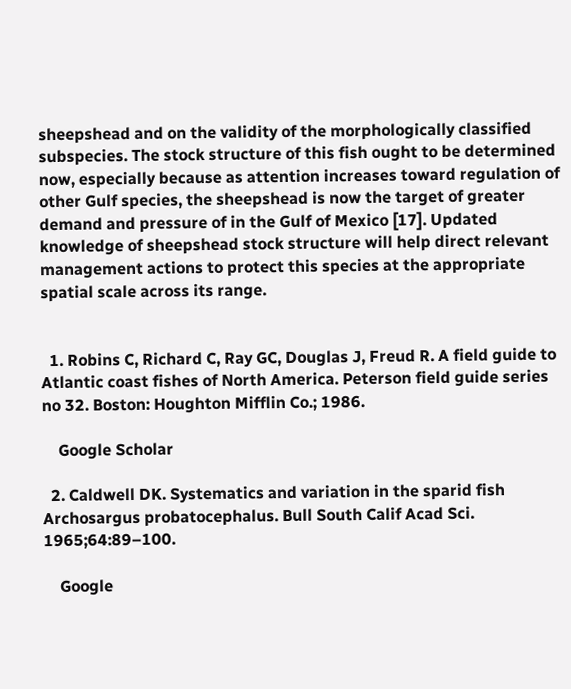sheepshead and on the validity of the morphologically classified subspecies. The stock structure of this fish ought to be determined now, especially because as attention increases toward regulation of other Gulf species, the sheepshead is now the target of greater demand and pressure of in the Gulf of Mexico [17]. Updated knowledge of sheepshead stock structure will help direct relevant management actions to protect this species at the appropriate spatial scale across its range.


  1. Robins C, Richard C, Ray GC, Douglas J, Freud R. A field guide to Atlantic coast fishes of North America. Peterson field guide series no 32. Boston: Houghton Mifflin Co.; 1986.

    Google Scholar

  2. Caldwell DK. Systematics and variation in the sparid fish Archosargus probatocephalus. Bull South Calif Acad Sci. 1965;64:89–100.

    Google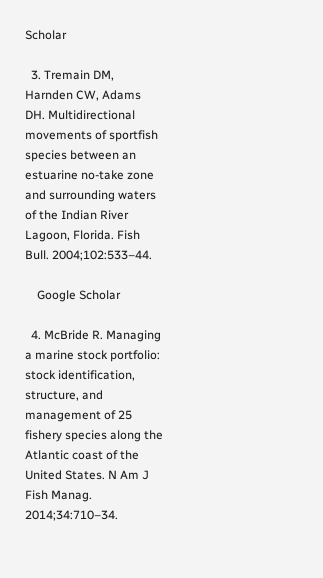Scholar

  3. Tremain DM, Harnden CW, Adams DH. Multidirectional movements of sportfish species between an estuarine no-take zone and surrounding waters of the Indian River Lagoon, Florida. Fish Bull. 2004;102:533–44.

    Google Scholar

  4. McBride R. Managing a marine stock portfolio: stock identification, structure, and management of 25 fishery species along the Atlantic coast of the United States. N Am J Fish Manag. 2014;34:710–34.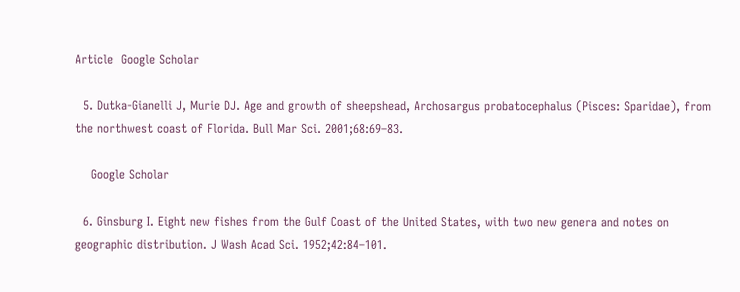Article  Google Scholar

  5. Dutka-Gianelli J, Murie DJ. Age and growth of sheepshead, Archosargus probatocephalus (Pisces: Sparidae), from the northwest coast of Florida. Bull Mar Sci. 2001;68:69–83.

    Google Scholar

  6. Ginsburg I. Eight new fishes from the Gulf Coast of the United States, with two new genera and notes on geographic distribution. J Wash Acad Sci. 1952;42:84–101.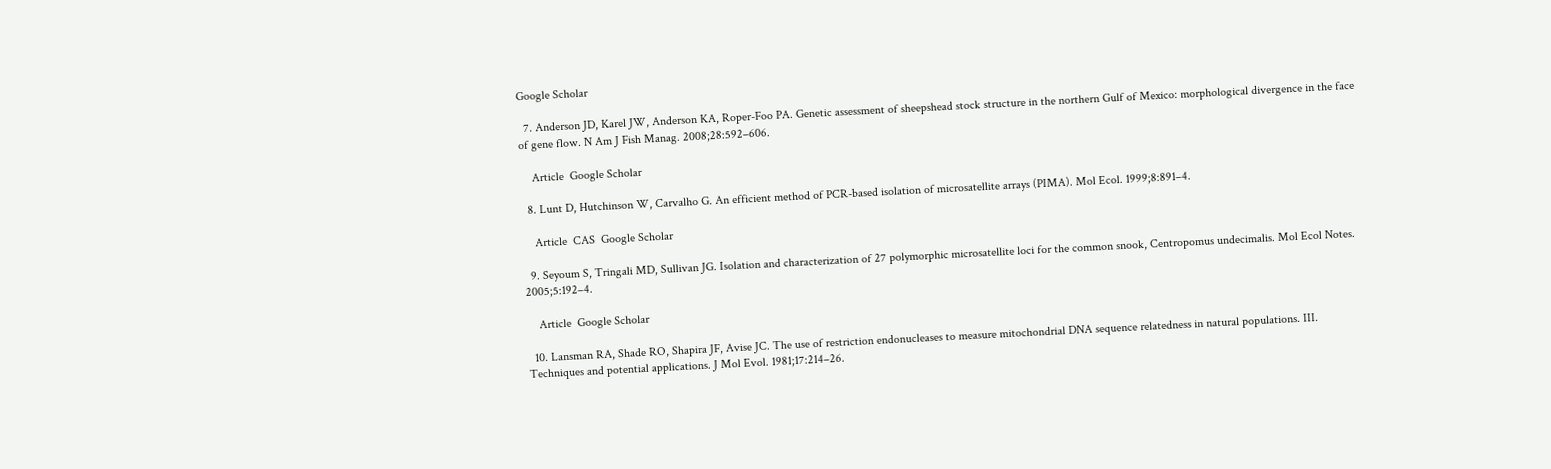Google Scholar

  7. Anderson JD, Karel JW, Anderson KA, Roper-Foo PA. Genetic assessment of sheepshead stock structure in the northern Gulf of Mexico: morphological divergence in the face of gene flow. N Am J Fish Manag. 2008;28:592–606.

    Article  Google Scholar

  8. Lunt D, Hutchinson W, Carvalho G. An efficient method of PCR-based isolation of microsatellite arrays (PIMA). Mol Ecol. 1999;8:891–4.

    Article  CAS  Google Scholar

  9. Seyoum S, Tringali MD, Sullivan JG. Isolation and characterization of 27 polymorphic microsatellite loci for the common snook, Centropomus undecimalis. Mol Ecol Notes. 2005;5:192–4.

    Article  Google Scholar

  10. Lansman RA, Shade RO, Shapira JF, Avise JC. The use of restriction endonucleases to measure mitochondrial DNA sequence relatedness in natural populations. III. Techniques and potential applications. J Mol Evol. 1981;17:214–26.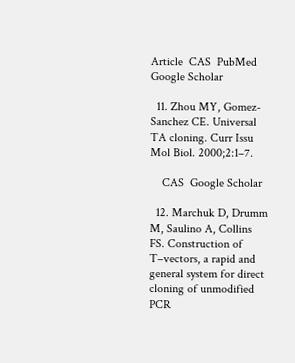Article  CAS  PubMed  Google Scholar

  11. Zhou MY, Gomez-Sanchez CE. Universal TA cloning. Curr Issu Mol Biol. 2000;2:1–7.

    CAS  Google Scholar

  12. Marchuk D, Drumm M, Saulino A, Collins FS. Construction of T–vectors, a rapid and general system for direct cloning of unmodified PCR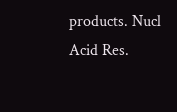products. Nucl Acid Res.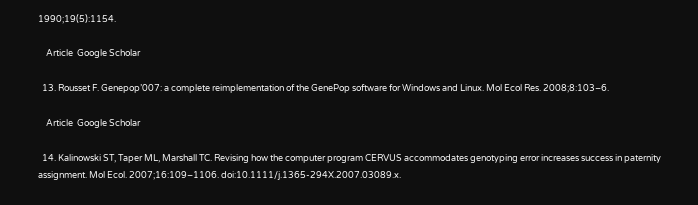1990;19(5):1154.

    Article  Google Scholar

  13. Rousset F. Genepop’007: a complete reimplementation of the GenePop software for Windows and Linux. Mol Ecol Res. 2008;8:103–6.

    Article  Google Scholar

  14. Kalinowski ST, Taper ML, Marshall TC. Revising how the computer program CERVUS accommodates genotyping error increases success in paternity assignment. Mol Ecol. 2007;16:109–1106. doi:10.1111/j.1365-294X.2007.03089.x.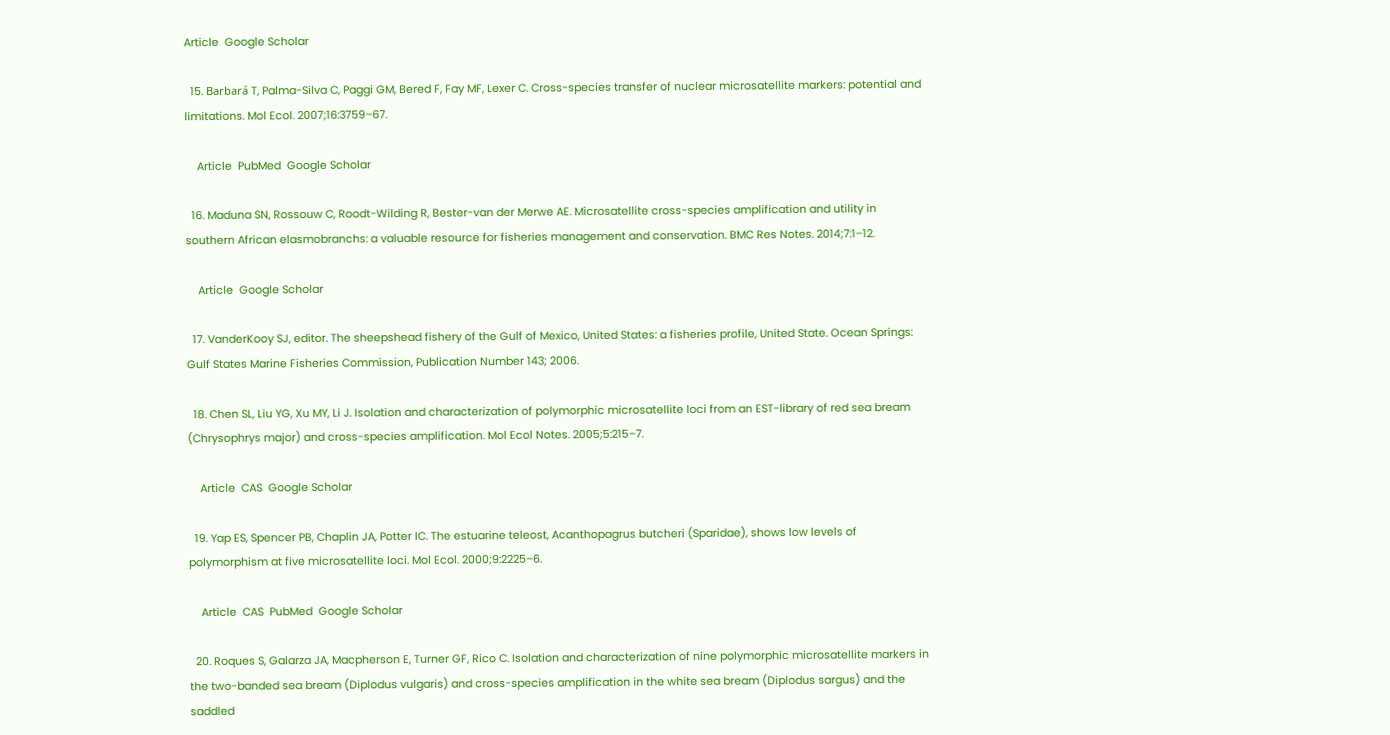Article  Google Scholar

  15. Barbará T, Palma-Silva C, Paggi GM, Bered F, Fay MF, Lexer C. Cross-species transfer of nuclear microsatellite markers: potential and limitations. Mol Ecol. 2007;16:3759–67.

    Article  PubMed  Google Scholar

  16. Maduna SN, Rossouw C, Roodt-Wilding R, Bester-van der Merwe AE. Microsatellite cross-species amplification and utility in southern African elasmobranchs: a valuable resource for fisheries management and conservation. BMC Res Notes. 2014;7:1–12.

    Article  Google Scholar

  17. VanderKooy SJ, editor. The sheepshead fishery of the Gulf of Mexico, United States: a fisheries profile, United State. Ocean Springs: Gulf States Marine Fisheries Commission, Publication Number 143; 2006.

  18. Chen SL, Liu YG, Xu MY, Li J. Isolation and characterization of polymorphic microsatellite loci from an EST-library of red sea bream (Chrysophrys major) and cross-species amplification. Mol Ecol Notes. 2005;5:215–7.

    Article  CAS  Google Scholar

  19. Yap ES, Spencer PB, Chaplin JA, Potter IC. The estuarine teleost, Acanthopagrus butcheri (Sparidae), shows low levels of polymorphism at five microsatellite loci. Mol Ecol. 2000;9:2225–6.

    Article  CAS  PubMed  Google Scholar

  20. Roques S, Galarza JA, Macpherson E, Turner GF, Rico C. Isolation and characterization of nine polymorphic microsatellite markers in the two-banded sea bream (Diplodus vulgaris) and cross-species amplification in the white sea bream (Diplodus sargus) and the saddled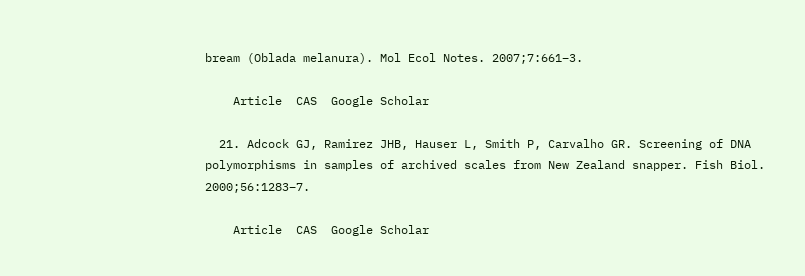bream (Oblada melanura). Mol Ecol Notes. 2007;7:661–3.

    Article  CAS  Google Scholar

  21. Adcock GJ, Ramirez JHB, Hauser L, Smith P, Carvalho GR. Screening of DNA polymorphisms in samples of archived scales from New Zealand snapper. Fish Biol. 2000;56:1283–7.

    Article  CAS  Google Scholar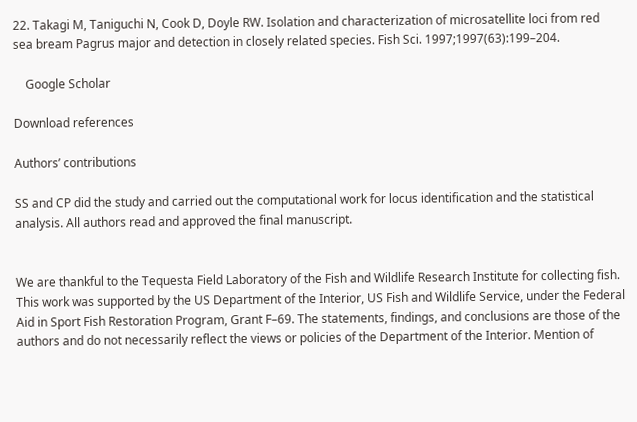22. Takagi M, Taniguchi N, Cook D, Doyle RW. Isolation and characterization of microsatellite loci from red sea bream Pagrus major and detection in closely related species. Fish Sci. 1997;1997(63):199–204.

    Google Scholar

Download references

Authors’ contributions

SS and CP did the study and carried out the computational work for locus identification and the statistical analysis. All authors read and approved the final manuscript.


We are thankful to the Tequesta Field Laboratory of the Fish and Wildlife Research Institute for collecting fish. This work was supported by the US Department of the Interior, US Fish and Wildlife Service, under the Federal Aid in Sport Fish Restoration Program, Grant F–69. The statements, findings, and conclusions are those of the authors and do not necessarily reflect the views or policies of the Department of the Interior. Mention of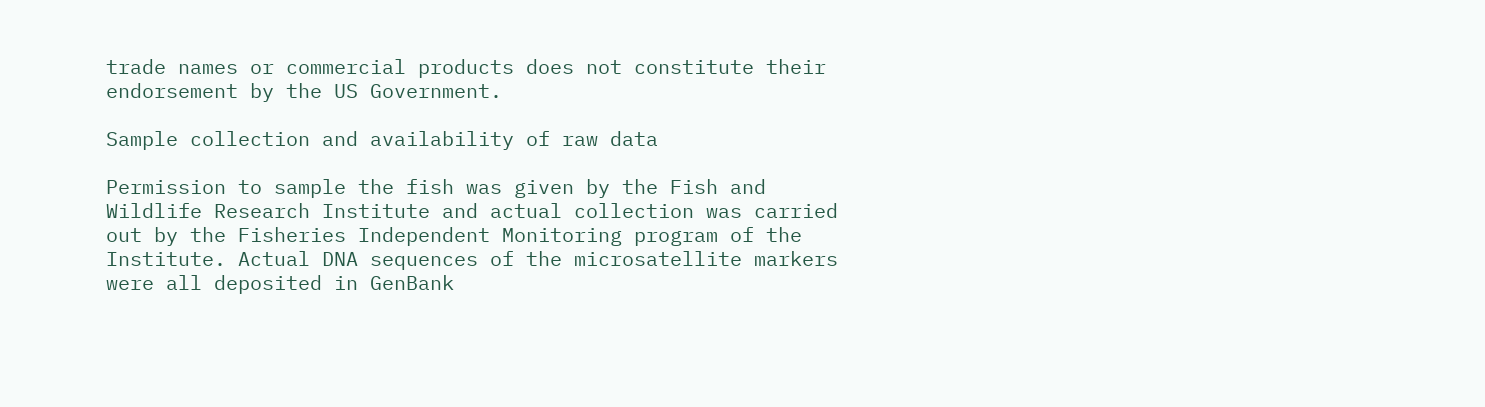trade names or commercial products does not constitute their endorsement by the US Government.

Sample collection and availability of raw data

Permission to sample the fish was given by the Fish and Wildlife Research Institute and actual collection was carried out by the Fisheries Independent Monitoring program of the Institute. Actual DNA sequences of the microsatellite markers were all deposited in GenBank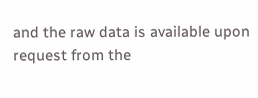and the raw data is available upon request from the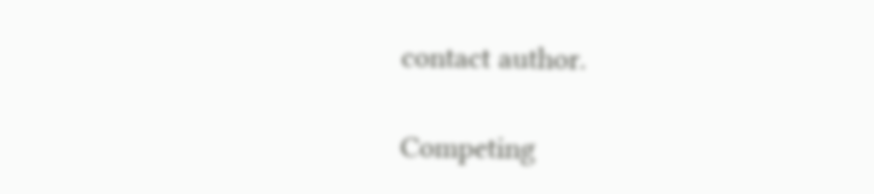contact author.

Competing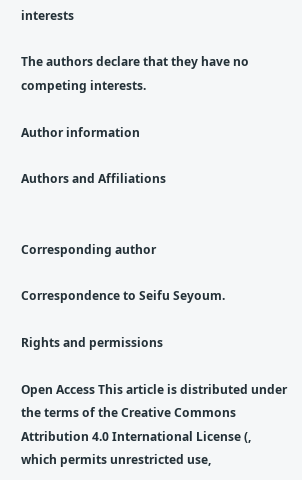interests

The authors declare that they have no competing interests.

Author information

Authors and Affiliations


Corresponding author

Correspondence to Seifu Seyoum.

Rights and permissions

Open Access This article is distributed under the terms of the Creative Commons Attribution 4.0 International License (, which permits unrestricted use,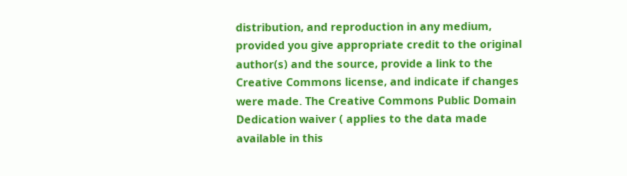distribution, and reproduction in any medium, provided you give appropriate credit to the original author(s) and the source, provide a link to the Creative Commons license, and indicate if changes were made. The Creative Commons Public Domain Dedication waiver ( applies to the data made available in this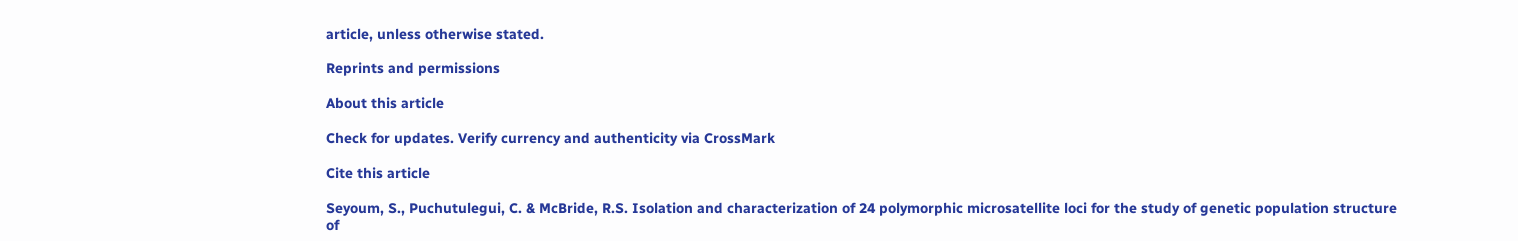article, unless otherwise stated.

Reprints and permissions

About this article

Check for updates. Verify currency and authenticity via CrossMark

Cite this article

Seyoum, S., Puchutulegui, C. & McBride, R.S. Isolation and characterization of 24 polymorphic microsatellite loci for the study of genetic population structure of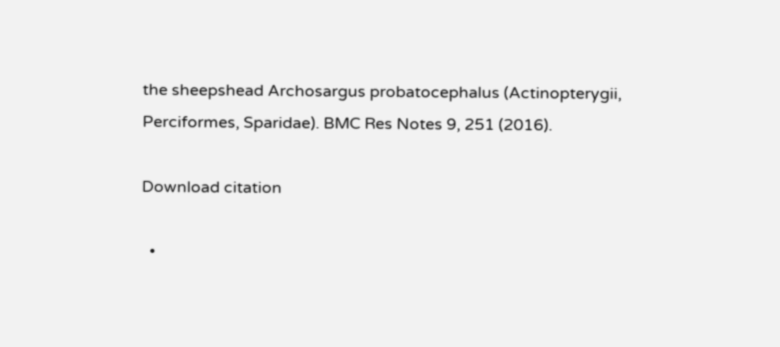the sheepshead Archosargus probatocephalus (Actinopterygii, Perciformes, Sparidae). BMC Res Notes 9, 251 (2016).

Download citation

  •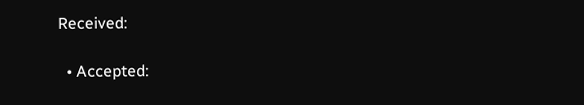Received:

  • Accepted: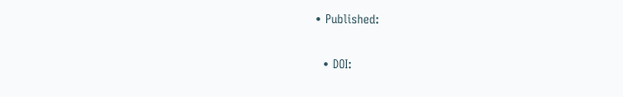• Published:

  • DOI: